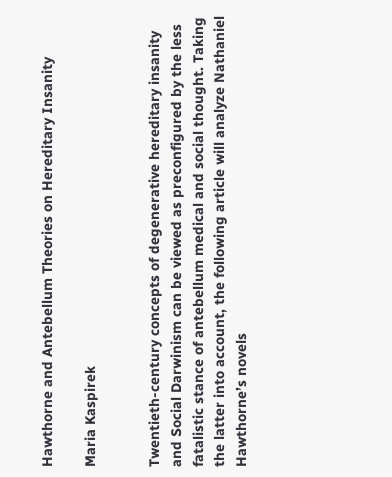Hawthorne and Antebellum Theories on Hereditary Insanity

Maria Kaspirek


Twentieth-century concepts of degenerative hereditary insanity and Social Darwinism can be viewed as preconfigured by the less fatalistic stance of antebellum medical and social thought. Taking the latter into account, the following article will analyze Nathaniel Hawthorne’s novels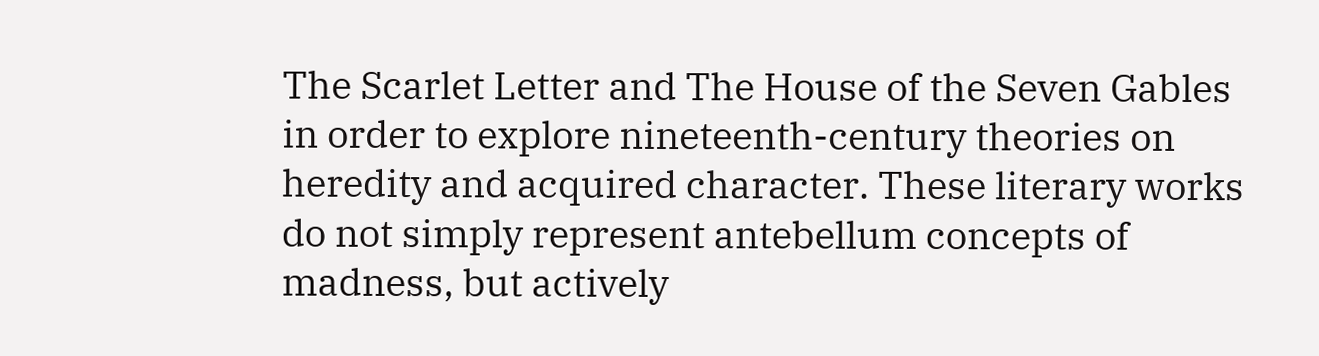The Scarlet Letter and The House of the Seven Gables in order to explore nineteenth-century theories on heredity and acquired character. These literary works do not simply represent antebellum concepts of madness, but actively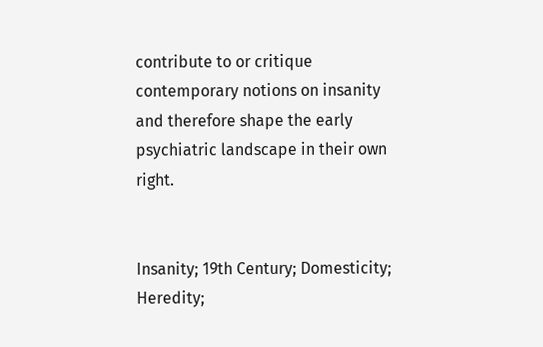contribute to or critique contemporary notions on insanity and therefore shape the early psychiatric landscape in their own right.


Insanity; 19th Century; Domesticity; Heredity;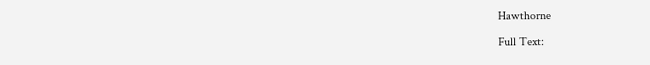Hawthorne

Full Text: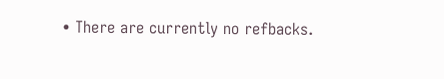• There are currently no refbacks.